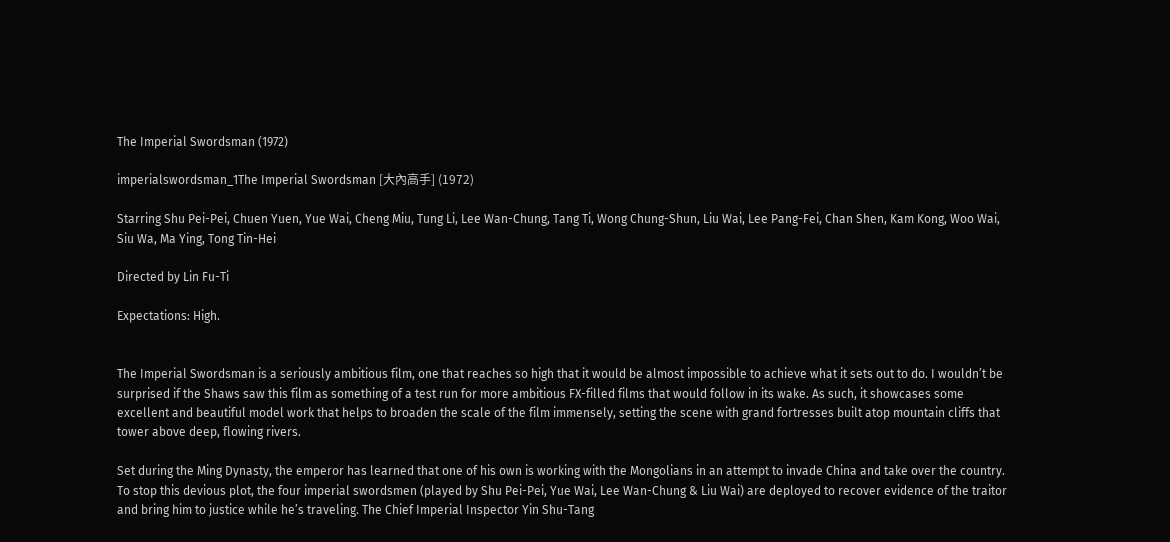The Imperial Swordsman (1972)

imperialswordsman_1The Imperial Swordsman [大內高手] (1972)

Starring Shu Pei-Pei, Chuen Yuen, Yue Wai, Cheng Miu, Tung Li, Lee Wan-Chung, Tang Ti, Wong Chung-Shun, Liu Wai, Lee Pang-Fei, Chan Shen, Kam Kong, Woo Wai, Siu Wa, Ma Ying, Tong Tin-Hei

Directed by Lin Fu-Ti

Expectations: High.


The Imperial Swordsman is a seriously ambitious film, one that reaches so high that it would be almost impossible to achieve what it sets out to do. I wouldn’t be surprised if the Shaws saw this film as something of a test run for more ambitious FX-filled films that would follow in its wake. As such, it showcases some excellent and beautiful model work that helps to broaden the scale of the film immensely, setting the scene with grand fortresses built atop mountain cliffs that tower above deep, flowing rivers.

Set during the Ming Dynasty, the emperor has learned that one of his own is working with the Mongolians in an attempt to invade China and take over the country. To stop this devious plot, the four imperial swordsmen (played by Shu Pei-Pei, Yue Wai, Lee Wan-Chung & Liu Wai) are deployed to recover evidence of the traitor and bring him to justice while he’s traveling. The Chief Imperial Inspector Yin Shu-Tang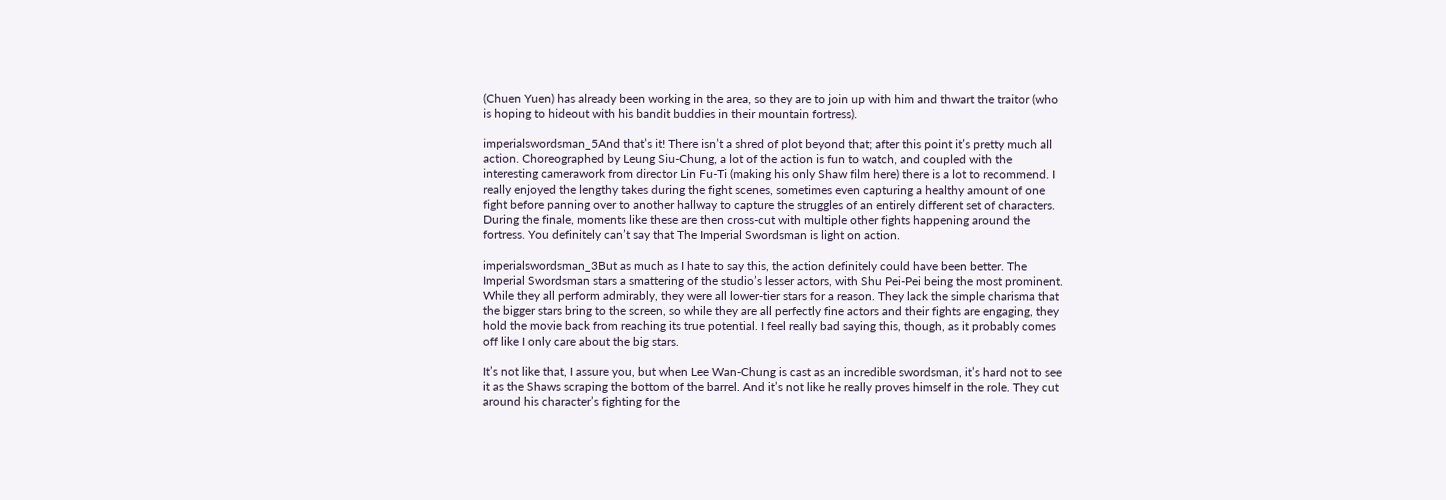(Chuen Yuen) has already been working in the area, so they are to join up with him and thwart the traitor (who is hoping to hideout with his bandit buddies in their mountain fortress).

imperialswordsman_5And that’s it! There isn’t a shred of plot beyond that; after this point it’s pretty much all action. Choreographed by Leung Siu-Chung, a lot of the action is fun to watch, and coupled with the interesting camerawork from director Lin Fu-Ti (making his only Shaw film here) there is a lot to recommend. I really enjoyed the lengthy takes during the fight scenes, sometimes even capturing a healthy amount of one fight before panning over to another hallway to capture the struggles of an entirely different set of characters. During the finale, moments like these are then cross-cut with multiple other fights happening around the fortress. You definitely can’t say that The Imperial Swordsman is light on action.

imperialswordsman_3But as much as I hate to say this, the action definitely could have been better. The Imperial Swordsman stars a smattering of the studio’s lesser actors, with Shu Pei-Pei being the most prominent. While they all perform admirably, they were all lower-tier stars for a reason. They lack the simple charisma that the bigger stars bring to the screen, so while they are all perfectly fine actors and their fights are engaging, they hold the movie back from reaching its true potential. I feel really bad saying this, though, as it probably comes off like I only care about the big stars.

It’s not like that, I assure you, but when Lee Wan-Chung is cast as an incredible swordsman, it’s hard not to see it as the Shaws scraping the bottom of the barrel. And it’s not like he really proves himself in the role. They cut around his character’s fighting for the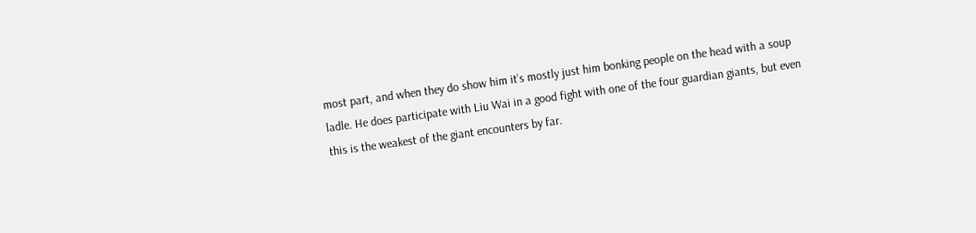most part, and when they do show him it’s mostly just him bonking people on the head with a soup ladle. He does participate with Liu Wai in a good fight with one of the four guardian giants, but even this is the weakest of the giant encounters by far.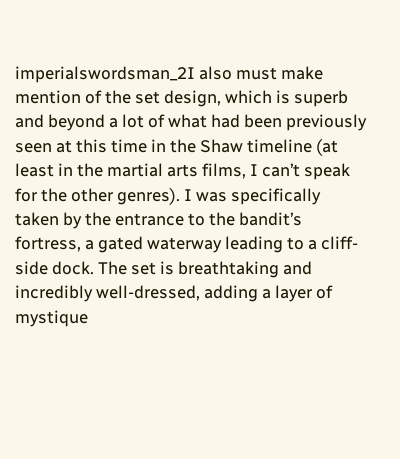imperialswordsman_2I also must make mention of the set design, which is superb and beyond a lot of what had been previously seen at this time in the Shaw timeline (at least in the martial arts films, I can’t speak for the other genres). I was specifically taken by the entrance to the bandit’s fortress, a gated waterway leading to a cliff-side dock. The set is breathtaking and incredibly well-dressed, adding a layer of mystique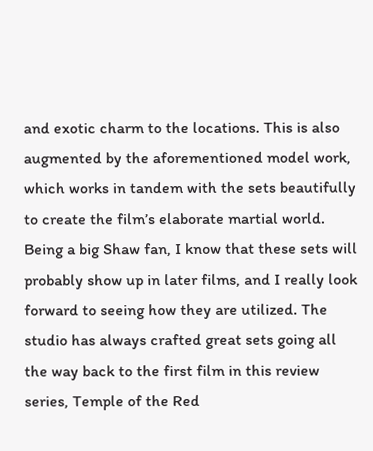and exotic charm to the locations. This is also augmented by the aforementioned model work, which works in tandem with the sets beautifully to create the film’s elaborate martial world. Being a big Shaw fan, I know that these sets will probably show up in later films, and I really look forward to seeing how they are utilized. The studio has always crafted great sets going all the way back to the first film in this review series, Temple of the Red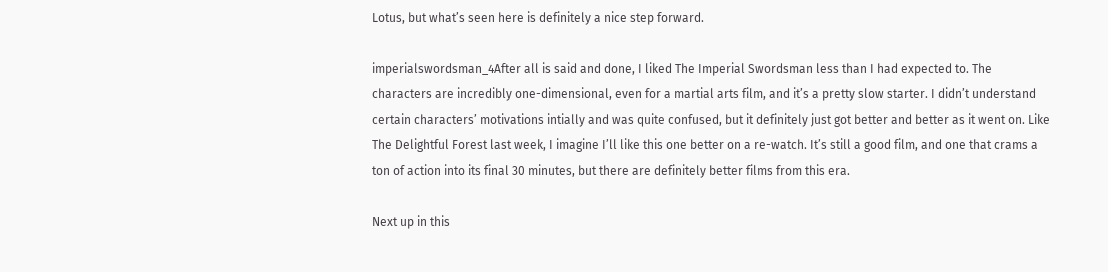Lotus, but what’s seen here is definitely a nice step forward.

imperialswordsman_4After all is said and done, I liked The Imperial Swordsman less than I had expected to. The characters are incredibly one-dimensional, even for a martial arts film, and it’s a pretty slow starter. I didn’t understand certain characters’ motivations intially and was quite confused, but it definitely just got better and better as it went on. Like The Delightful Forest last week, I imagine I’ll like this one better on a re-watch. It’s still a good film, and one that crams a ton of action into its final 30 minutes, but there are definitely better films from this era.

Next up in this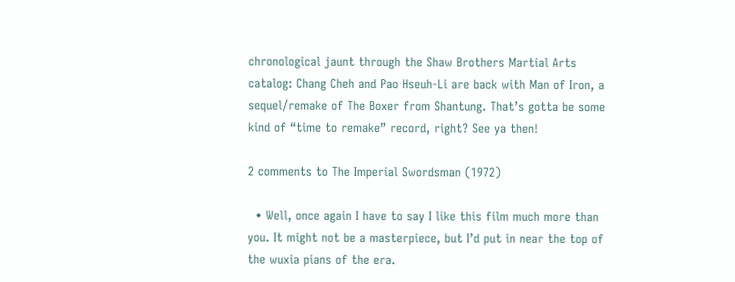chronological jaunt through the Shaw Brothers Martial Arts catalog: Chang Cheh and Pao Hseuh-Li are back with Man of Iron, a sequel/remake of The Boxer from Shantung. That’s gotta be some kind of “time to remake” record, right? See ya then!

2 comments to The Imperial Swordsman (1972)

  • Well, once again I have to say I like this film much more than you. It might not be a masterpiece, but I’d put in near the top of the wuxia pians of the era.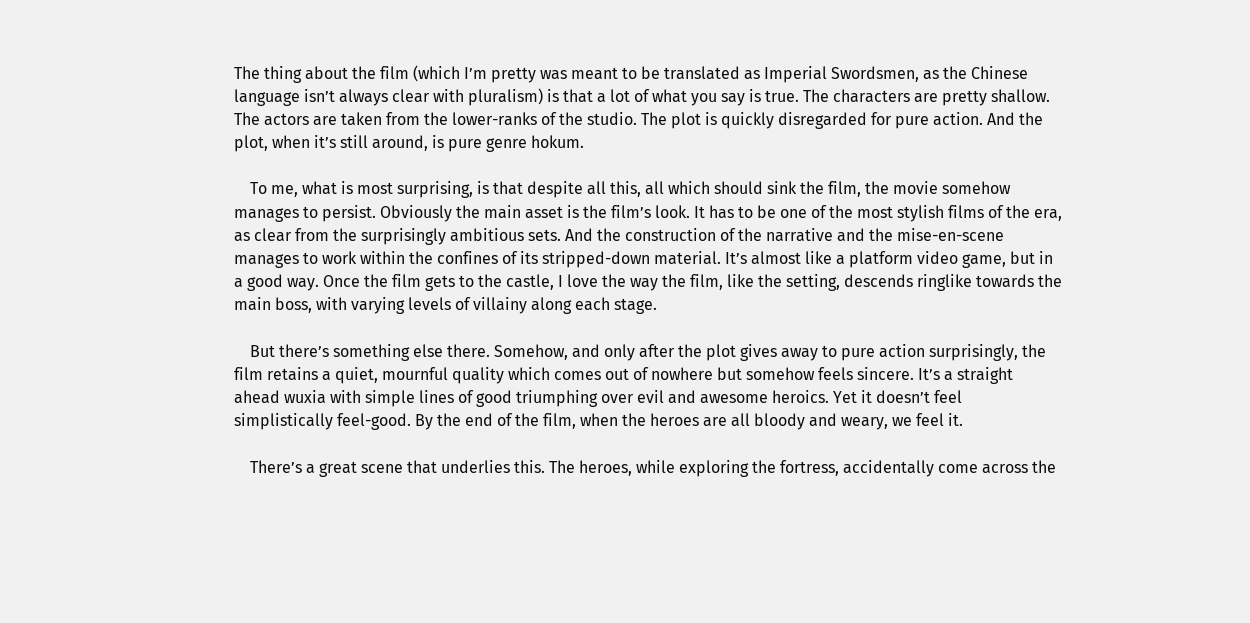The thing about the film (which I’m pretty was meant to be translated as Imperial Swordsmen, as the Chinese language isn’t always clear with pluralism) is that a lot of what you say is true. The characters are pretty shallow. The actors are taken from the lower-ranks of the studio. The plot is quickly disregarded for pure action. And the plot, when it’s still around, is pure genre hokum.

    To me, what is most surprising, is that despite all this, all which should sink the film, the movie somehow manages to persist. Obviously the main asset is the film’s look. It has to be one of the most stylish films of the era, as clear from the surprisingly ambitious sets. And the construction of the narrative and the mise-en-scene manages to work within the confines of its stripped-down material. It’s almost like a platform video game, but in a good way. Once the film gets to the castle, I love the way the film, like the setting, descends ringlike towards the main boss, with varying levels of villainy along each stage.

    But there’s something else there. Somehow, and only after the plot gives away to pure action surprisingly, the film retains a quiet, mournful quality which comes out of nowhere but somehow feels sincere. It’s a straight ahead wuxia with simple lines of good triumphing over evil and awesome heroics. Yet it doesn’t feel simplistically feel-good. By the end of the film, when the heroes are all bloody and weary, we feel it.

    There’s a great scene that underlies this. The heroes, while exploring the fortress, accidentally come across the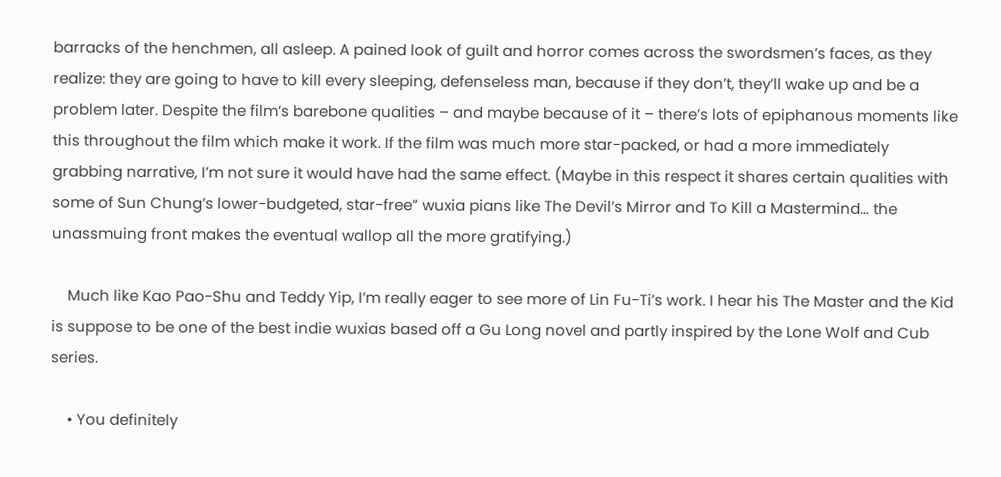barracks of the henchmen, all asleep. A pained look of guilt and horror comes across the swordsmen’s faces, as they realize: they are going to have to kill every sleeping, defenseless man, because if they don’t, they’ll wake up and be a problem later. Despite the film’s barebone qualities – and maybe because of it – there’s lots of epiphanous moments like this throughout the film which make it work. If the film was much more star-packed, or had a more immediately grabbing narrative, I’m not sure it would have had the same effect. (Maybe in this respect it shares certain qualities with some of Sun Chung’s lower-budgeted, star-free” wuxia pians like The Devil’s Mirror and To Kill a Mastermind… the unassmuing front makes the eventual wallop all the more gratifying.)

    Much like Kao Pao-Shu and Teddy Yip, I’m really eager to see more of Lin Fu-Ti’s work. I hear his The Master and the Kid is suppose to be one of the best indie wuxias based off a Gu Long novel and partly inspired by the Lone Wolf and Cub series.

    • You definitely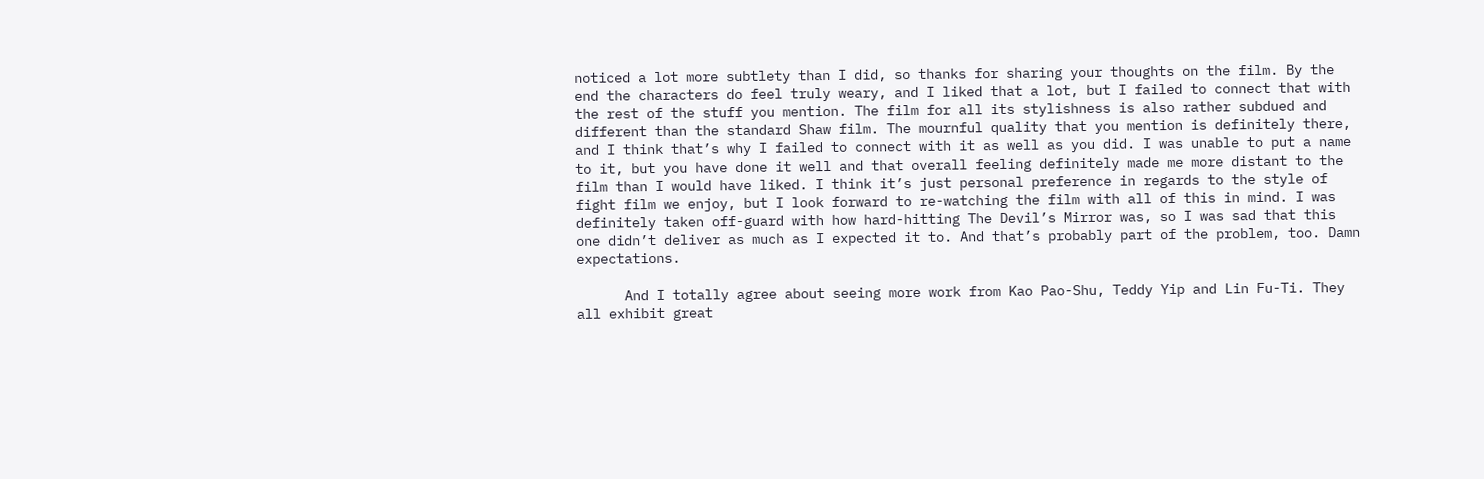noticed a lot more subtlety than I did, so thanks for sharing your thoughts on the film. By the end the characters do feel truly weary, and I liked that a lot, but I failed to connect that with the rest of the stuff you mention. The film for all its stylishness is also rather subdued and different than the standard Shaw film. The mournful quality that you mention is definitely there, and I think that’s why I failed to connect with it as well as you did. I was unable to put a name to it, but you have done it well and that overall feeling definitely made me more distant to the film than I would have liked. I think it’s just personal preference in regards to the style of fight film we enjoy, but I look forward to re-watching the film with all of this in mind. I was definitely taken off-guard with how hard-hitting The Devil’s Mirror was, so I was sad that this one didn’t deliver as much as I expected it to. And that’s probably part of the problem, too. Damn expectations.

      And I totally agree about seeing more work from Kao Pao-Shu, Teddy Yip and Lin Fu-Ti. They all exhibit great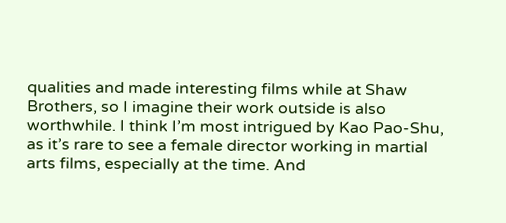qualities and made interesting films while at Shaw Brothers, so I imagine their work outside is also worthwhile. I think I’m most intrigued by Kao Pao-Shu, as it’s rare to see a female director working in martial arts films, especially at the time. And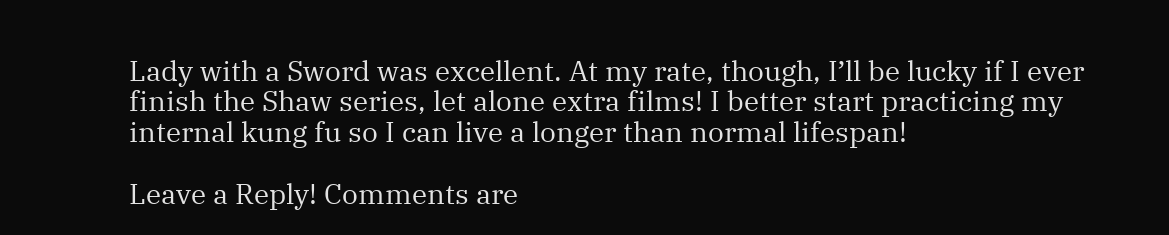Lady with a Sword was excellent. At my rate, though, I’ll be lucky if I ever finish the Shaw series, let alone extra films! I better start practicing my internal kung fu so I can live a longer than normal lifespan!

Leave a Reply! Comments are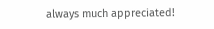always much appreciated!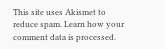This site uses Akismet to reduce spam. Learn how your comment data is processed.